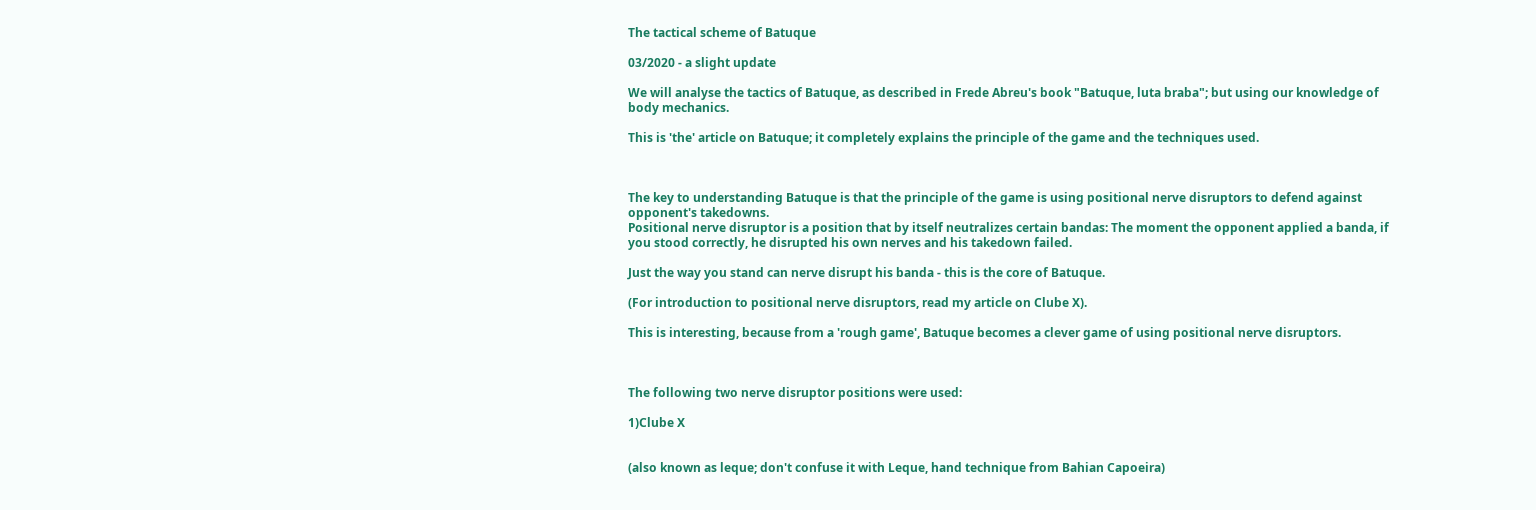The tactical scheme of Batuque

03/2020 - a slight update

We will analyse the tactics of Batuque, as described in Frede Abreu's book "Batuque, luta braba"; but using our knowledge of body mechanics.

This is 'the' article on Batuque; it completely explains the principle of the game and the techniques used.



The key to understanding Batuque is that the principle of the game is using positional nerve disruptors to defend against opponent's takedowns.
Positional nerve disruptor is a position that by itself neutralizes certain bandas: The moment the opponent applied a banda, if you stood correctly, he disrupted his own nerves and his takedown failed.

Just the way you stand can nerve disrupt his banda - this is the core of Batuque.

(For introduction to positional nerve disruptors, read my article on Clube X).

This is interesting, because from a 'rough game', Batuque becomes a clever game of using positional nerve disruptors.



The following two nerve disruptor positions were used:

1)Clube X


(also known as leque; don't confuse it with Leque, hand technique from Bahian Capoeira)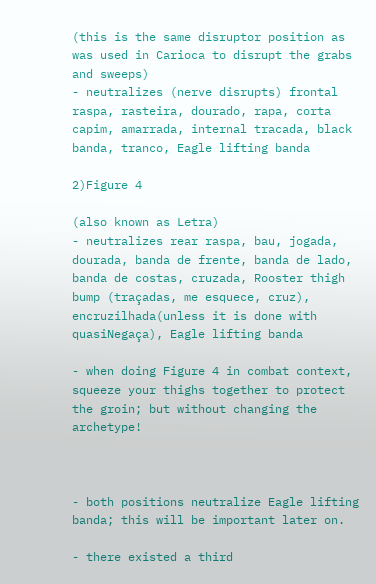(this is the same disruptor position as was used in Carioca to disrupt the grabs and sweeps)
- neutralizes (nerve disrupts) frontal raspa, rasteira, dourado, rapa, corta capim, amarrada, internal tracada, black banda, tranco, Eagle lifting banda

2)Figure 4

(also known as Letra)
- neutralizes rear raspa, bau, jogada, dourada, banda de frente, banda de lado, banda de costas, cruzada, Rooster thigh bump (traçadas, me esquece, cruz), encruzilhada(unless it is done with quasiNegaça), Eagle lifting banda

- when doing Figure 4 in combat context, squeeze your thighs together to protect the groin; but without changing the archetype!



- both positions neutralize Eagle lifting banda; this will be important later on.

- there existed a third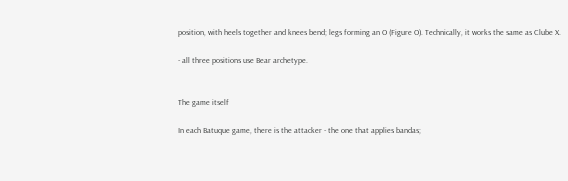position, with heels together and knees bend; legs forming an O (Figure O). Technically, it works the same as Clube X.

- all three positions use Bear archetype.


The game itself

In each Batuque game, there is the attacker - the one that applies bandas;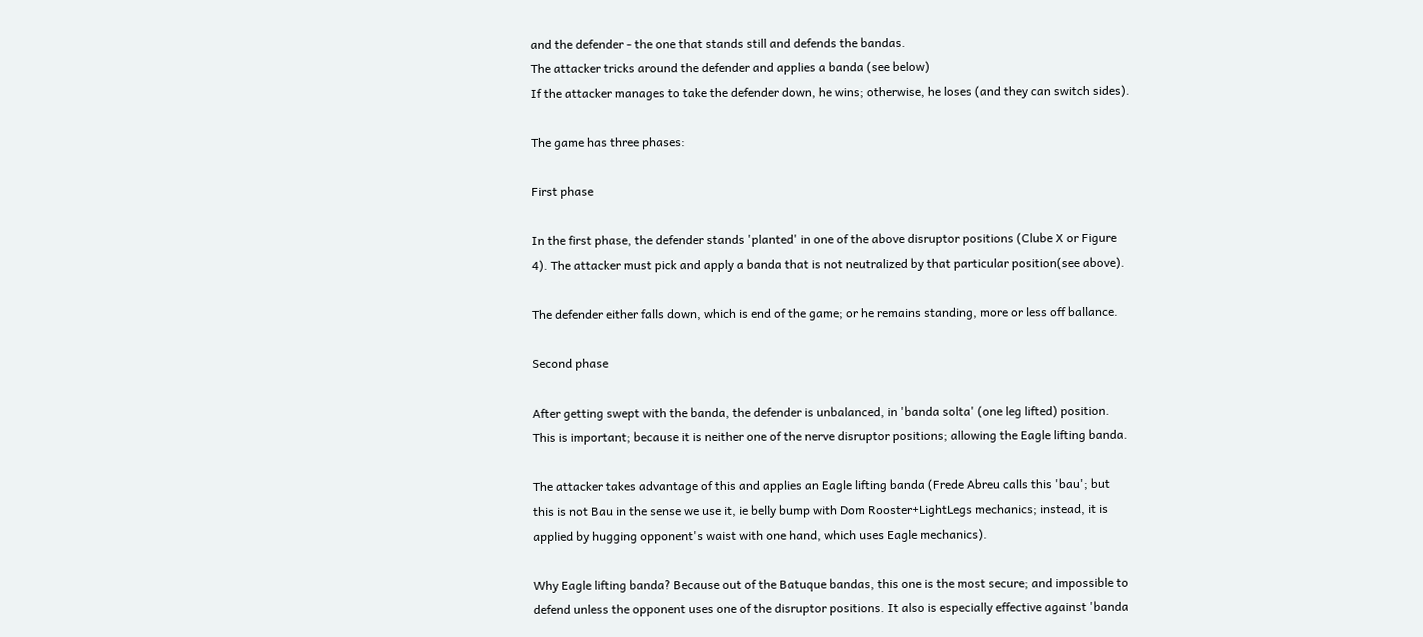and the defender - the one that stands still and defends the bandas.
The attacker tricks around the defender and applies a banda (see below)
If the attacker manages to take the defender down, he wins; otherwise, he loses (and they can switch sides).

The game has three phases:

First phase

In the first phase, the defender stands 'planted' in one of the above disruptor positions (Clube X or Figure 4). The attacker must pick and apply a banda that is not neutralized by that particular position(see above).

The defender either falls down, which is end of the game; or he remains standing, more or less off ballance.

Second phase

After getting swept with the banda, the defender is unbalanced, in 'banda solta' (one leg lifted) position. This is important; because it is neither one of the nerve disruptor positions; allowing the Eagle lifting banda.

The attacker takes advantage of this and applies an Eagle lifting banda (Frede Abreu calls this 'bau'; but this is not Bau in the sense we use it, ie belly bump with Dom Rooster+LightLegs mechanics; instead, it is applied by hugging opponent's waist with one hand, which uses Eagle mechanics).

Why Eagle lifting banda? Because out of the Batuque bandas, this one is the most secure; and impossible to defend unless the opponent uses one of the disruptor positions. It also is especially effective against 'banda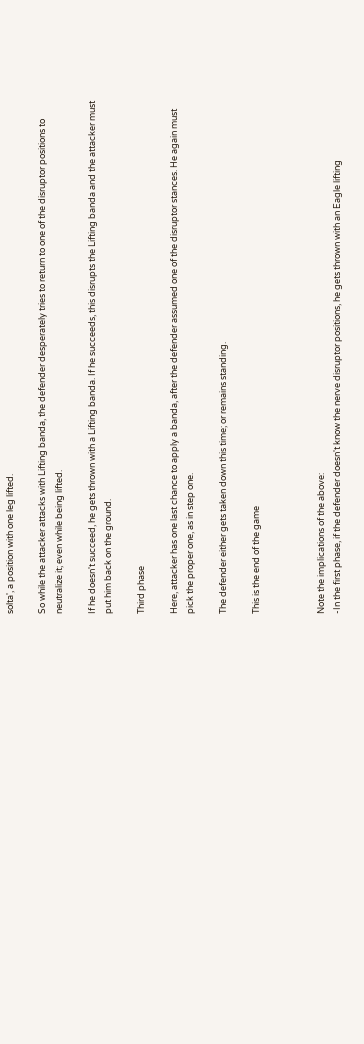solta', a position with one leg lifted.

So while the attacker attacks with Lifting banda, the defender desperately tries to return to one of the disruptor positions to neutralize it; even while being lifted.

If he doesn't succeed, he gets thrown with a Lifting banda. If he succeeds, this disrupts the Lifting banda and the attacker must put him back on the ground.

Third phase

Here, attacker has one last chance to apply a banda, after the defender assumed one of the disruptor stances. He again must pick the proper one, as in step one.

The defender either gets taken down this time; or remains standing.

This is the end of the game



Note the implications of the above:
-In the first phase, if the defender doesn't know the nerve disruptor positions, he gets thrown with an Eagle lifting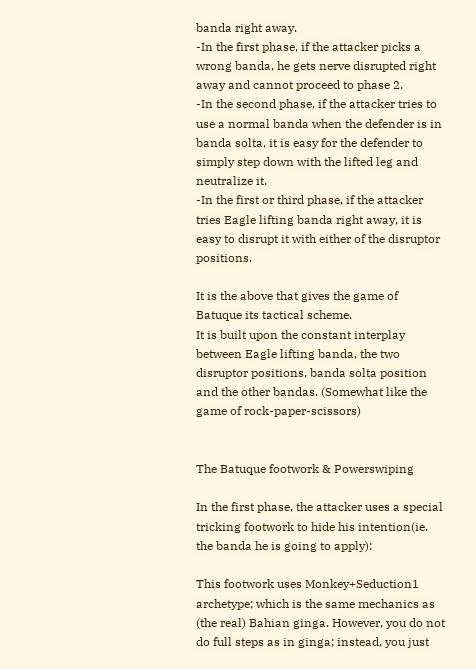banda right away.
-In the first phase, if the attacker picks a wrong banda, he gets nerve disrupted right away and cannot proceed to phase 2.
-In the second phase, if the attacker tries to use a normal banda when the defender is in banda solta, it is easy for the defender to simply step down with the lifted leg and neutralize it.
-In the first or third phase, if the attacker tries Eagle lifting banda right away, it is easy to disrupt it with either of the disruptor positions.

It is the above that gives the game of Batuque its tactical scheme.
It is built upon the constant interplay between Eagle lifting banda, the two disruptor positions, banda solta position and the other bandas. (Somewhat like the game of rock-paper-scissors)


The Batuque footwork & Powerswiping

In the first phase, the attacker uses a special tricking footwork to hide his intention(ie. the banda he is going to apply):

This footwork uses Monkey+Seduction1 archetype; which is the same mechanics as (the real) Bahian ginga. However, you do not do full steps as in ginga; instead, you just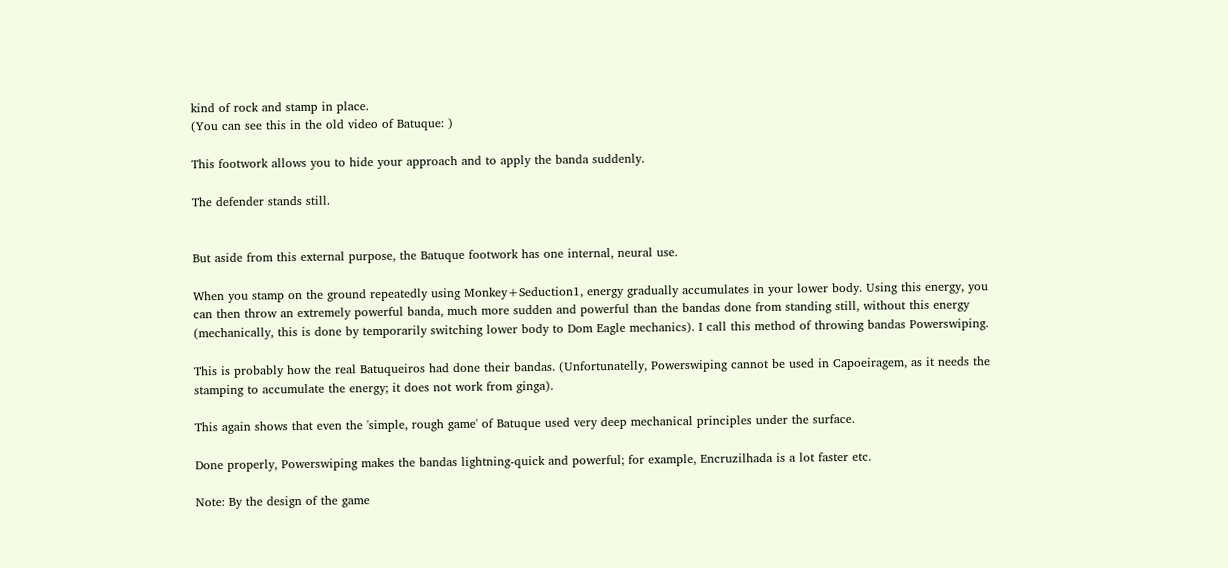kind of rock and stamp in place.
(You can see this in the old video of Batuque: )

This footwork allows you to hide your approach and to apply the banda suddenly.

The defender stands still.


But aside from this external purpose, the Batuque footwork has one internal, neural use.

When you stamp on the ground repeatedly using Monkey+Seduction1, energy gradually accumulates in your lower body. Using this energy, you can then throw an extremely powerful banda, much more sudden and powerful than the bandas done from standing still, without this energy (mechanically, this is done by temporarily switching lower body to Dom Eagle mechanics). I call this method of throwing bandas Powerswiping.

This is probably how the real Batuqueiros had done their bandas. (Unfortunatelly, Powerswiping cannot be used in Capoeiragem, as it needs the stamping to accumulate the energy; it does not work from ginga).

This again shows that even the 'simple, rough game' of Batuque used very deep mechanical principles under the surface.

Done properly, Powerswiping makes the bandas lightning-quick and powerful; for example, Encruzilhada is a lot faster etc.

Note: By the design of the game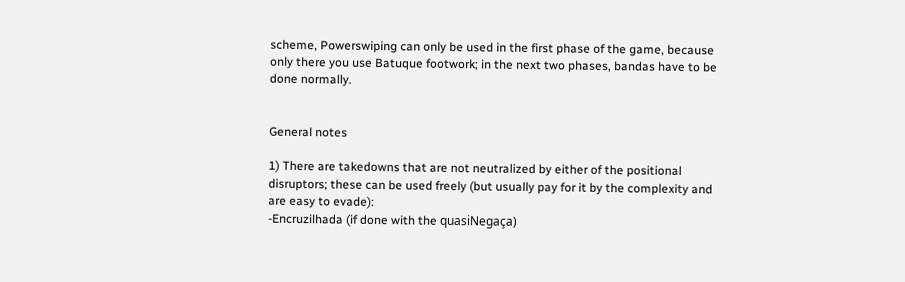scheme, Powerswiping can only be used in the first phase of the game, because only there you use Batuque footwork; in the next two phases, bandas have to be done normally.


General notes

1) There are takedowns that are not neutralized by either of the positional disruptors; these can be used freely (but usually pay for it by the complexity and are easy to evade):
-Encruzilhada (if done with the quasiNegaça)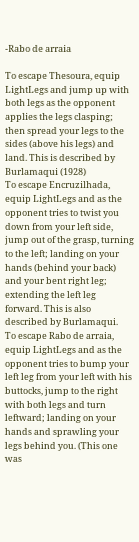-Rabo de arraia

To escape Thesoura, equip LightLegs and jump up with both legs as the opponent applies the legs clasping; then spread your legs to the sides (above his legs) and land. This is described by Burlamaqui (1928)
To escape Encruzilhada, equip LightLegs and as the opponent tries to twist you down from your left side, jump out of the grasp, turning to the left; landing on your hands (behind your back) and your bent right leg; extending the left leg forward. This is also described by Burlamaqui.
To escape Rabo de arraia, equip LightLegs and as the opponent tries to bump your left leg from your left with his buttocks, jump to the right with both legs and turn leftward; landing on your hands and sprawling your legs behind you. (This one was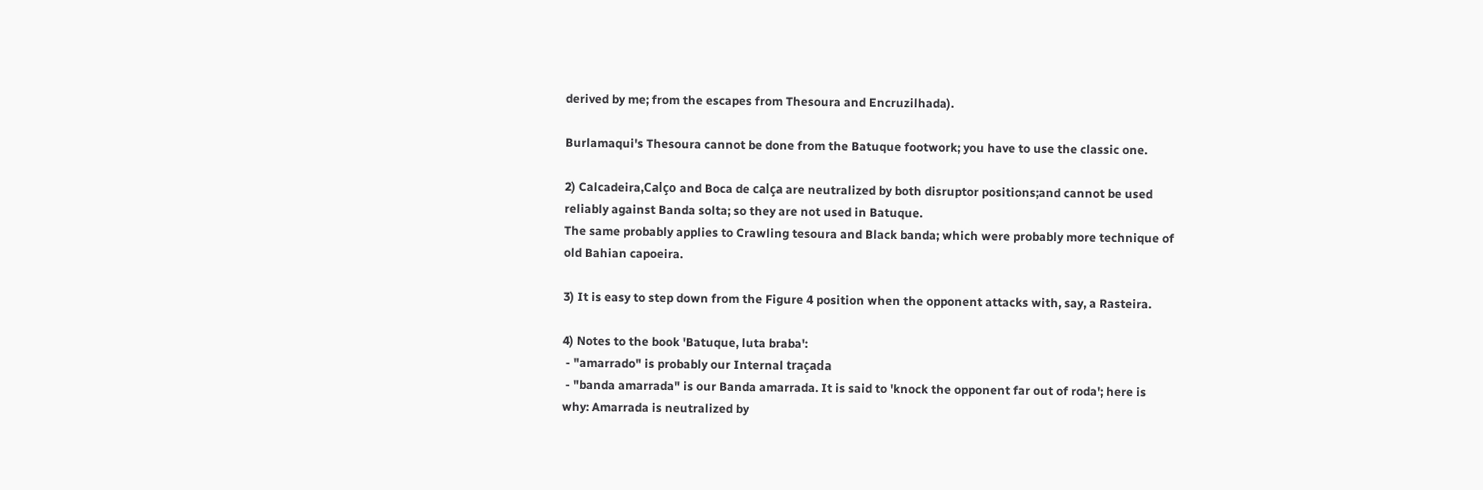derived by me; from the escapes from Thesoura and Encruzilhada).

Burlamaqui's Thesoura cannot be done from the Batuque footwork; you have to use the classic one.

2) Calcadeira,Calço and Boca de calça are neutralized by both disruptor positions;and cannot be used reliably against Banda solta; so they are not used in Batuque.
The same probably applies to Crawling tesoura and Black banda; which were probably more technique of old Bahian capoeira.

3) It is easy to step down from the Figure 4 position when the opponent attacks with, say, a Rasteira.

4) Notes to the book 'Batuque, luta braba':
 - "amarrado" is probably our Internal traçada
 - "banda amarrada" is our Banda amarrada. It is said to 'knock the opponent far out of roda'; here is why: Amarrada is neutralized by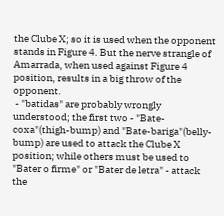the Clube X; so it is used when the opponent stands in Figure 4. But the nerve strangle of Amarrada, when used against Figure 4 position, results in a big throw of the opponent.
 - "batidas" are probably wrongly understood; the first two - "Bate-coxa"(thigh-bump) and "Bate-bariga"(belly-bump) are used to attack the Clube X position; while others must be used to "Bater o firme" or "Bater de letra" - attack the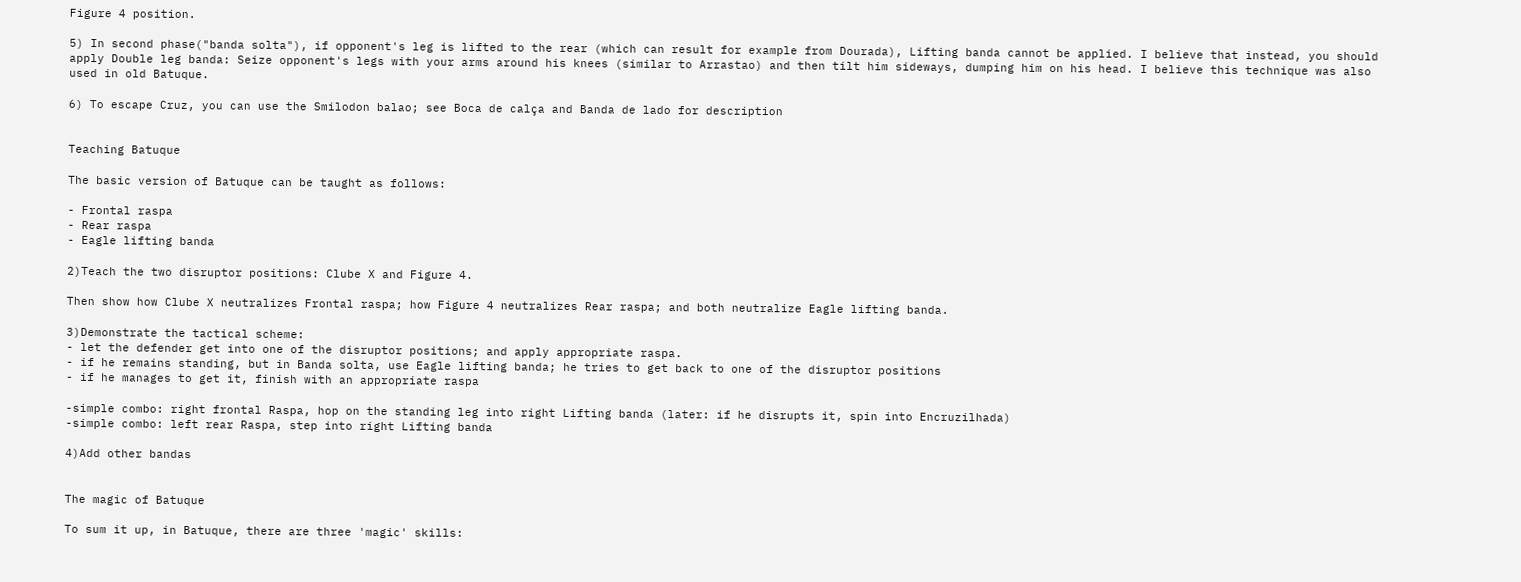Figure 4 position.

5) In second phase("banda solta"), if opponent's leg is lifted to the rear (which can result for example from Dourada), Lifting banda cannot be applied. I believe that instead, you should apply Double leg banda: Seize opponent's legs with your arms around his knees (similar to Arrastao) and then tilt him sideways, dumping him on his head. I believe this technique was also used in old Batuque.

6) To escape Cruz, you can use the Smilodon balao; see Boca de calça and Banda de lado for description


Teaching Batuque

The basic version of Batuque can be taught as follows:

- Frontal raspa
- Rear raspa
- Eagle lifting banda

2)Teach the two disruptor positions: Clube X and Figure 4.

Then show how Clube X neutralizes Frontal raspa; how Figure 4 neutralizes Rear raspa; and both neutralize Eagle lifting banda.

3)Demonstrate the tactical scheme:
- let the defender get into one of the disruptor positions; and apply appropriate raspa.
- if he remains standing, but in Banda solta, use Eagle lifting banda; he tries to get back to one of the disruptor positions
- if he manages to get it, finish with an appropriate raspa

-simple combo: right frontal Raspa, hop on the standing leg into right Lifting banda (later: if he disrupts it, spin into Encruzilhada)
-simple combo: left rear Raspa, step into right Lifting banda

4)Add other bandas


The magic of Batuque

To sum it up, in Batuque, there are three 'magic' skills: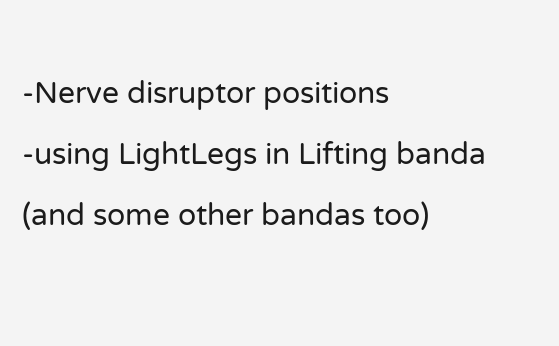-Nerve disruptor positions
-using LightLegs in Lifting banda (and some other bandas too)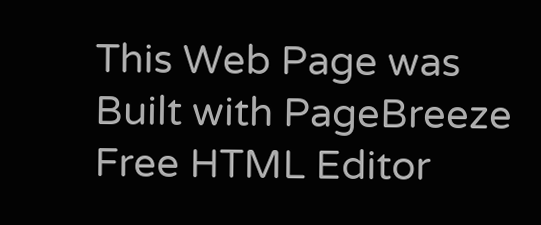This Web Page was Built with PageBreeze Free HTML Editor